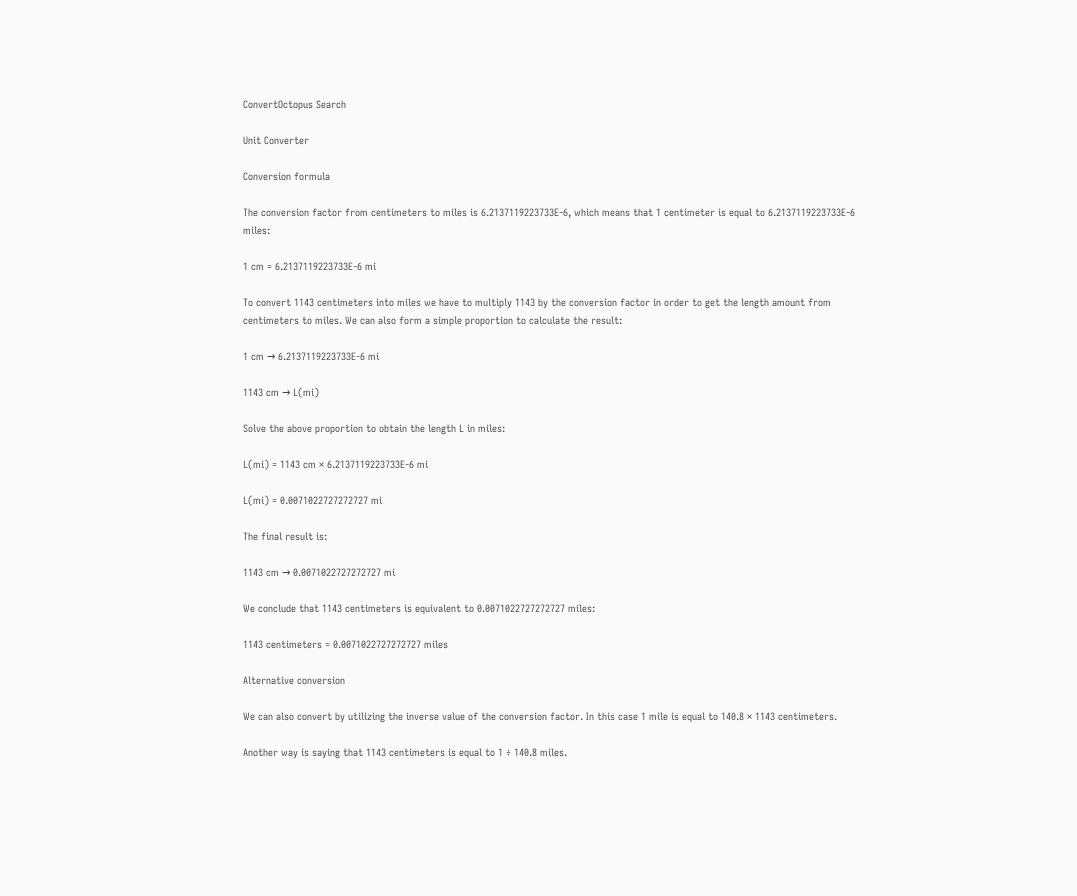ConvertOctopus Search

Unit Converter

Conversion formula

The conversion factor from centimeters to miles is 6.2137119223733E-6, which means that 1 centimeter is equal to 6.2137119223733E-6 miles:

1 cm = 6.2137119223733E-6 mi

To convert 1143 centimeters into miles we have to multiply 1143 by the conversion factor in order to get the length amount from centimeters to miles. We can also form a simple proportion to calculate the result:

1 cm → 6.2137119223733E-6 mi

1143 cm → L(mi)

Solve the above proportion to obtain the length L in miles:

L(mi) = 1143 cm × 6.2137119223733E-6 mi

L(mi) = 0.0071022727272727 mi

The final result is:

1143 cm → 0.0071022727272727 mi

We conclude that 1143 centimeters is equivalent to 0.0071022727272727 miles:

1143 centimeters = 0.0071022727272727 miles

Alternative conversion

We can also convert by utilizing the inverse value of the conversion factor. In this case 1 mile is equal to 140.8 × 1143 centimeters.

Another way is saying that 1143 centimeters is equal to 1 ÷ 140.8 miles.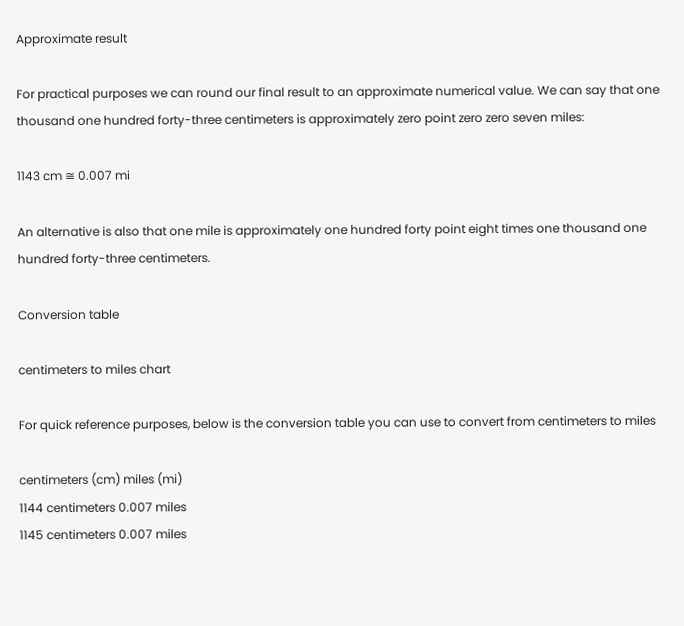Approximate result

For practical purposes we can round our final result to an approximate numerical value. We can say that one thousand one hundred forty-three centimeters is approximately zero point zero zero seven miles:

1143 cm ≅ 0.007 mi

An alternative is also that one mile is approximately one hundred forty point eight times one thousand one hundred forty-three centimeters.

Conversion table

centimeters to miles chart

For quick reference purposes, below is the conversion table you can use to convert from centimeters to miles

centimeters (cm) miles (mi)
1144 centimeters 0.007 miles
1145 centimeters 0.007 miles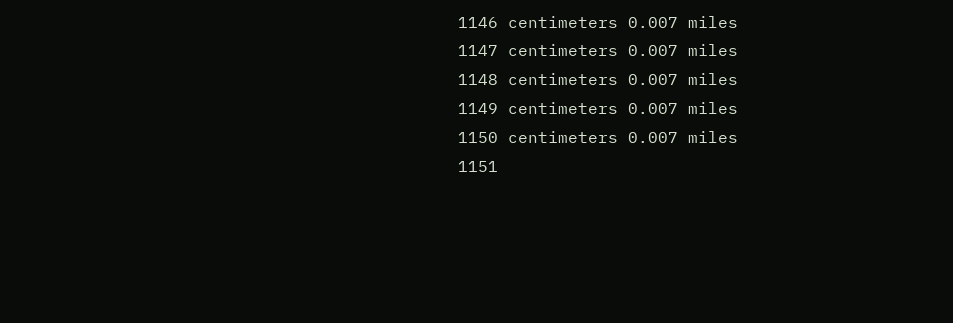1146 centimeters 0.007 miles
1147 centimeters 0.007 miles
1148 centimeters 0.007 miles
1149 centimeters 0.007 miles
1150 centimeters 0.007 miles
1151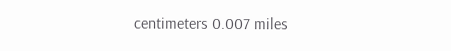centimeters 0.007 miles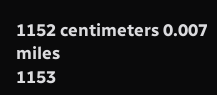1152 centimeters 0.007 miles
1153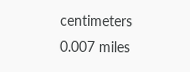centimeters 0.007 miles